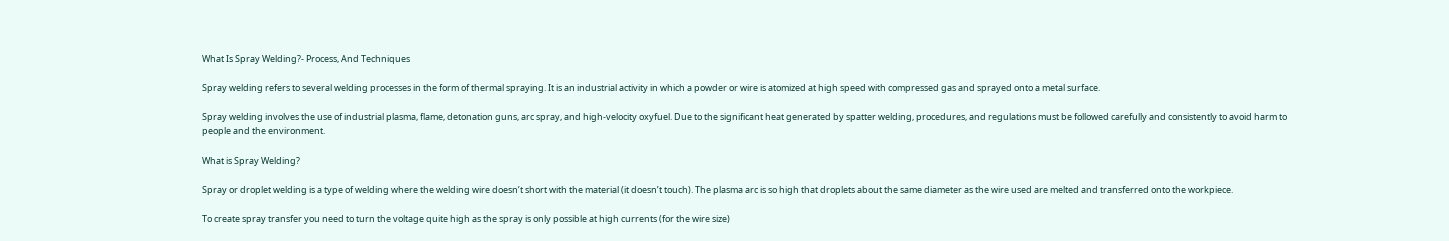What Is Spray Welding?- Process, And Techniques

Spray welding refers to several welding processes in the form of thermal spraying. It is an industrial activity in which a powder or wire is atomized at high speed with compressed gas and sprayed onto a metal surface.

Spray welding involves the use of industrial plasma, flame, detonation guns, arc spray, and high-velocity oxyfuel. Due to the significant heat generated by spatter welding, procedures, and regulations must be followed carefully and consistently to avoid harm to people and the environment.

What is Spray Welding?

Spray or droplet welding is a type of welding where the welding wire doesn’t short with the material (it doesn’t touch). The plasma arc is so high that droplets about the same diameter as the wire used are melted and transferred onto the workpiece.

To create spray transfer you need to turn the voltage quite high as the spray is only possible at high currents (for the wire size)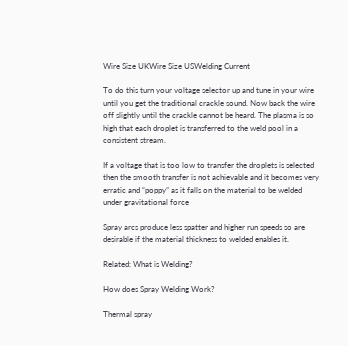Wire Size UKWire Size USWelding Current

To do this turn your voltage selector up and tune in your wire until you get the traditional crackle sound. Now back the wire off slightly until the crackle cannot be heard. The plasma is so high that each droplet is transferred to the weld pool in a consistent stream.

If a voltage that is too low to transfer the droplets is selected then the smooth transfer is not achievable and it becomes very erratic and “poppy” as it falls on the material to be welded under gravitational force

Spray arcs produce less spatter and higher run speeds so are desirable if the material thickness to welded enables it.

Related: What is Welding?

How does Spray Welding Work?

Thermal spray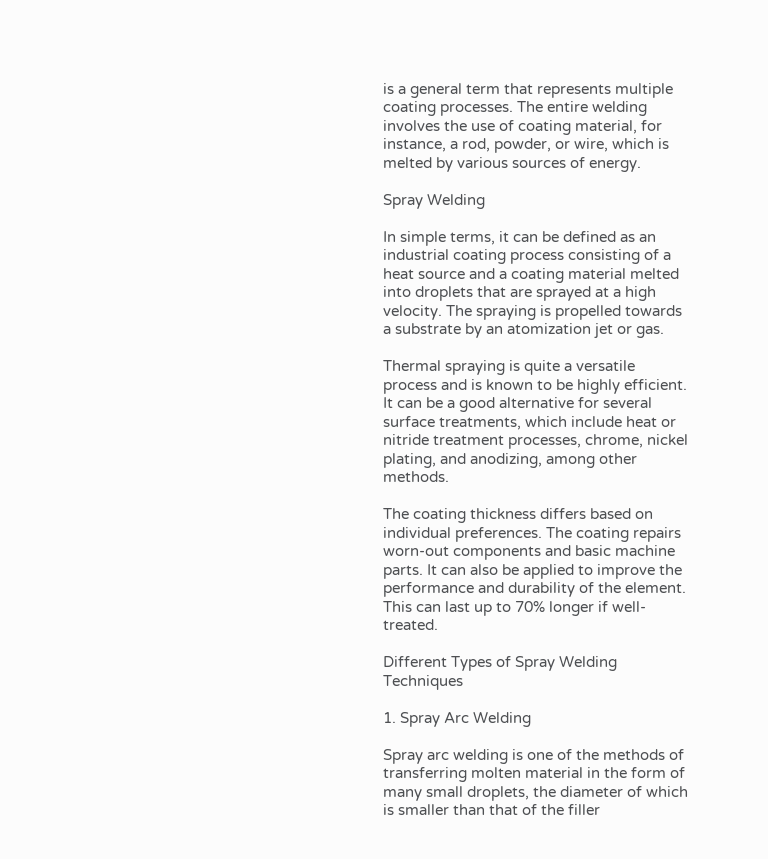is a general term that represents multiple coating processes. The entire welding involves the use of coating material, for instance, a rod, powder, or wire, which is melted by various sources of energy.

Spray Welding

In simple terms, it can be defined as an industrial coating process consisting of a heat source and a coating material melted into droplets that are sprayed at a high velocity. The spraying is propelled towards a substrate by an atomization jet or gas.

Thermal spraying is quite a versatile process and is known to be highly efficient. It can be a good alternative for several surface treatments, which include heat or nitride treatment processes, chrome, nickel plating, and anodizing, among other methods.

The coating thickness differs based on individual preferences. The coating repairs worn-out components and basic machine parts. It can also be applied to improve the performance and durability of the element. This can last up to 70% longer if well-treated.

Different Types of Spray Welding Techniques

1. Spray Arc Welding

Spray arc welding is one of the methods of transferring molten material in the form of many small droplets, the diameter of which is smaller than that of the filler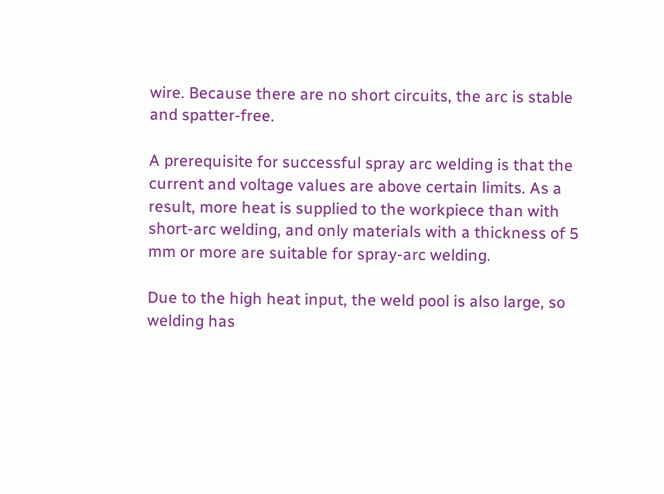wire. Because there are no short circuits, the arc is stable and spatter-free.

A prerequisite for successful spray arc welding is that the current and voltage values are above certain limits. As a result, more heat is supplied to the workpiece than with short-arc welding, and only materials with a thickness of 5 mm or more are suitable for spray-arc welding.

Due to the high heat input, the weld pool is also large, so welding has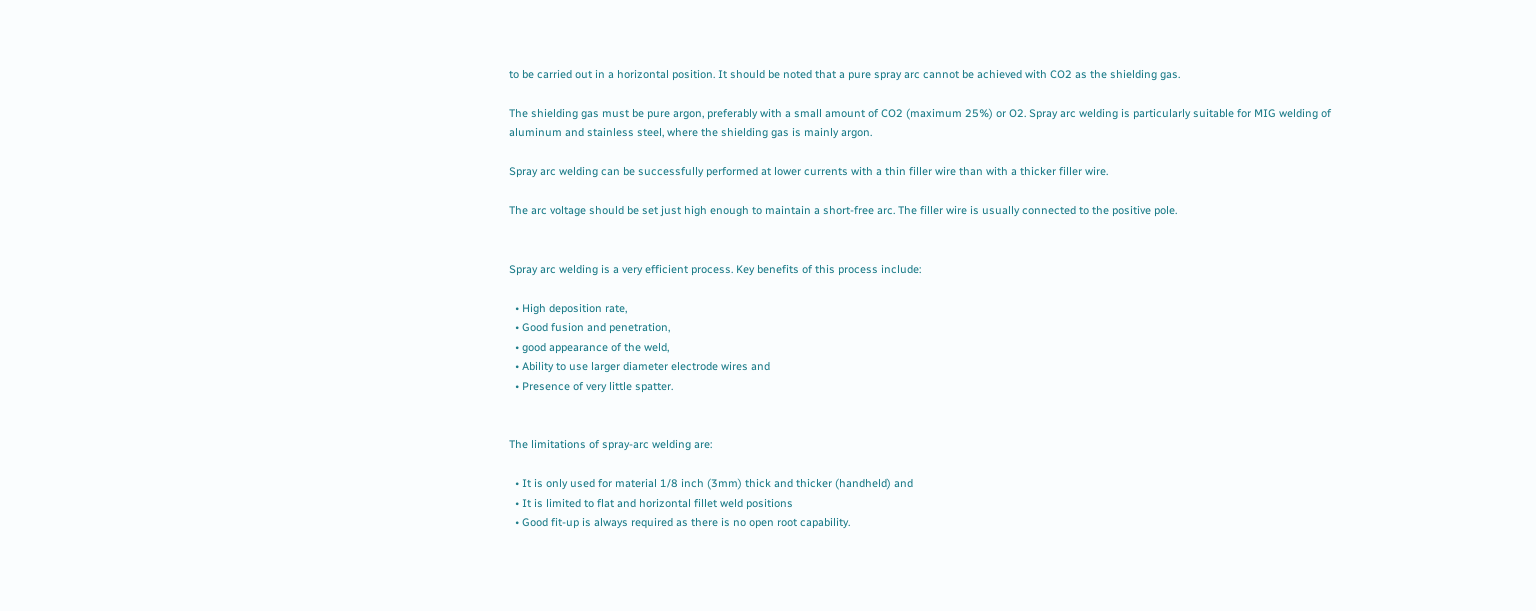to be carried out in a horizontal position. It should be noted that a pure spray arc cannot be achieved with CO2 as the shielding gas.

The shielding gas must be pure argon, preferably with a small amount of CO2 (maximum 25%) or O2. Spray arc welding is particularly suitable for MIG welding of aluminum and stainless steel, where the shielding gas is mainly argon.

Spray arc welding can be successfully performed at lower currents with a thin filler wire than with a thicker filler wire.

The arc voltage should be set just high enough to maintain a short-free arc. The filler wire is usually connected to the positive pole.


Spray arc welding is a very efficient process. Key benefits of this process include:

  • High deposition rate,
  • Good fusion and penetration,
  • good appearance of the weld,
  • Ability to use larger diameter electrode wires and
  • Presence of very little spatter.


The limitations of spray-arc welding are:

  • It is only used for material 1/8 inch (3mm) thick and thicker (handheld) and
  • It is limited to flat and horizontal fillet weld positions
  • Good fit-up is always required as there is no open root capability.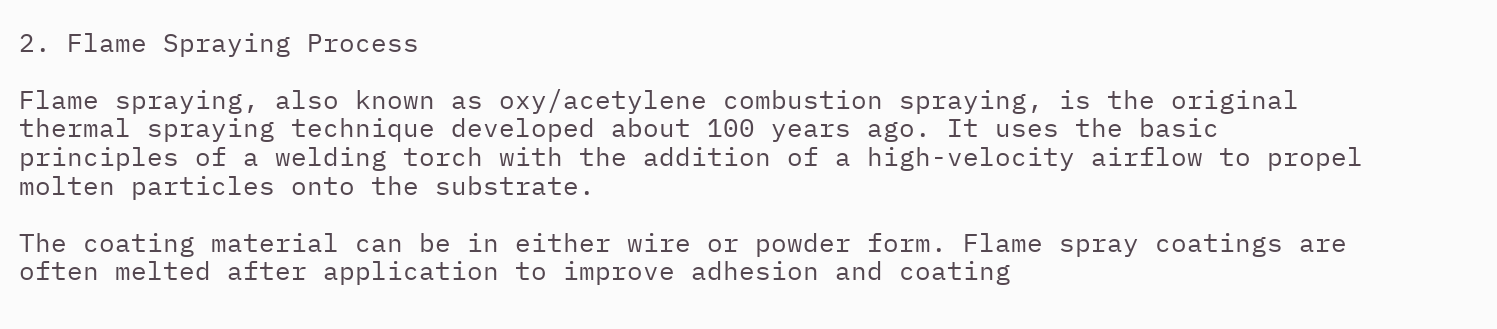2. Flame Spraying Process

Flame spraying, also known as oxy/acetylene combustion spraying, is the original thermal spraying technique developed about 100 years ago. It uses the basic principles of a welding torch with the addition of a high-velocity airflow to propel molten particles onto the substrate.

The coating material can be in either wire or powder form. Flame spray coatings are often melted after application to improve adhesion and coating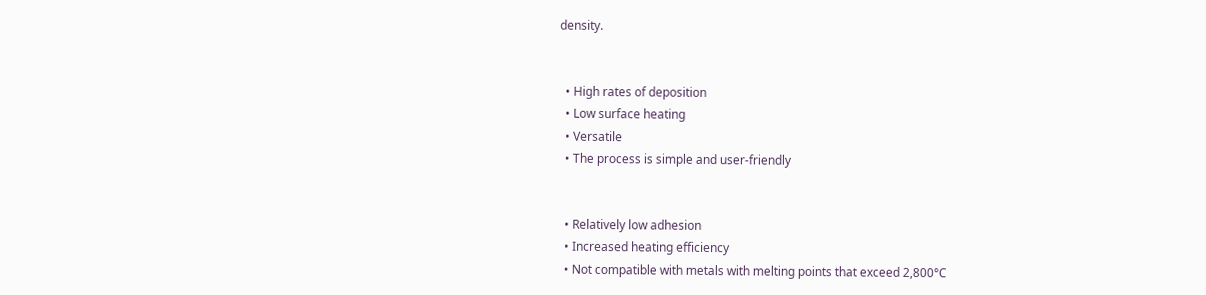density.


  • High rates of deposition
  • Low surface heating
  • Versatile
  • The process is simple and user-friendly


  • Relatively low adhesion
  • Increased heating efficiency
  • Not compatible with metals with melting points that exceed 2,800°C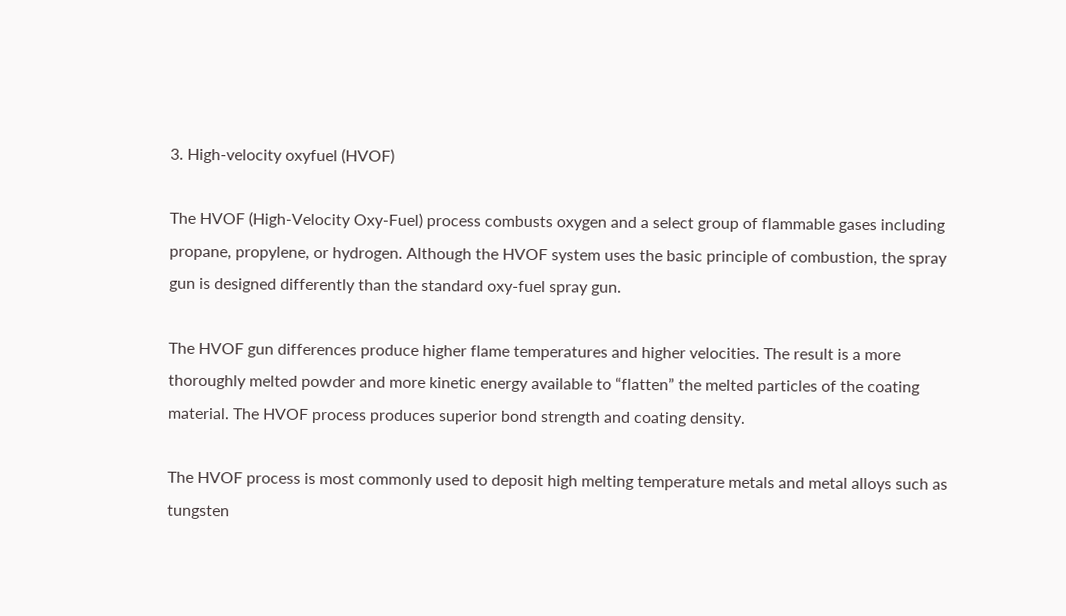3. High-velocity oxyfuel (HVOF)

The HVOF (High-Velocity Oxy-Fuel) process combusts oxygen and a select group of flammable gases including propane, propylene, or hydrogen. Although the HVOF system uses the basic principle of combustion, the spray gun is designed differently than the standard oxy-fuel spray gun.

The HVOF gun differences produce higher flame temperatures and higher velocities. The result is a more thoroughly melted powder and more kinetic energy available to “flatten” the melted particles of the coating material. The HVOF process produces superior bond strength and coating density.

The HVOF process is most commonly used to deposit high melting temperature metals and metal alloys such as tungsten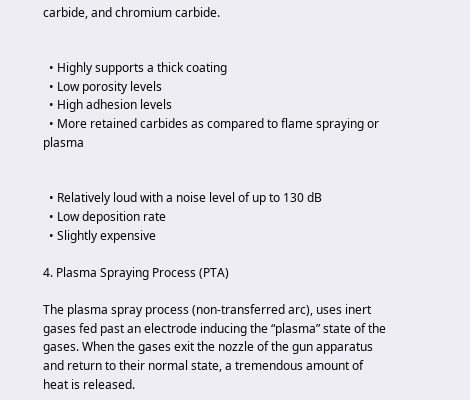carbide, and chromium carbide.


  • Highly supports a thick coating
  • Low porosity levels
  • High adhesion levels
  • More retained carbides as compared to flame spraying or plasma


  • Relatively loud with a noise level of up to 130 dB
  • Low deposition rate
  • Slightly expensive

4. Plasma Spraying Process (PTA)

The plasma spray process (non-transferred arc), uses inert gases fed past an electrode inducing the “plasma” state of the gases. When the gases exit the nozzle of the gun apparatus and return to their normal state, a tremendous amount of heat is released.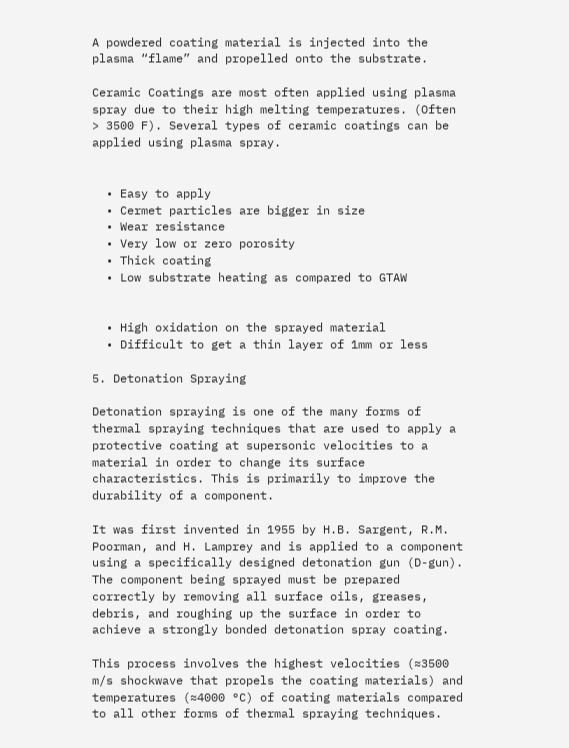A powdered coating material is injected into the plasma “flame” and propelled onto the substrate.

Ceramic Coatings are most often applied using plasma spray due to their high melting temperatures. (Often > 3500 F). Several types of ceramic coatings can be applied using plasma spray.


  • Easy to apply
  • Cermet particles are bigger in size
  • Wear resistance
  • Very low or zero porosity
  • Thick coating
  • Low substrate heating as compared to GTAW


  • High oxidation on the sprayed material
  • Difficult to get a thin layer of 1mm or less

5. Detonation Spraying

Detonation spraying is one of the many forms of thermal spraying techniques that are used to apply a protective coating at supersonic velocities to a material in order to change its surface characteristics. This is primarily to improve the durability of a component.

It was first invented in 1955 by H.B. Sargent, R.M. Poorman, and H. Lamprey and is applied to a component using a specifically designed detonation gun (D-gun). The component being sprayed must be prepared correctly by removing all surface oils, greases, debris, and roughing up the surface in order to achieve a strongly bonded detonation spray coating.

This process involves the highest velocities (≈3500 m/s shockwave that propels the coating materials) and temperatures (≈4000 °C) of coating materials compared to all other forms of thermal spraying techniques.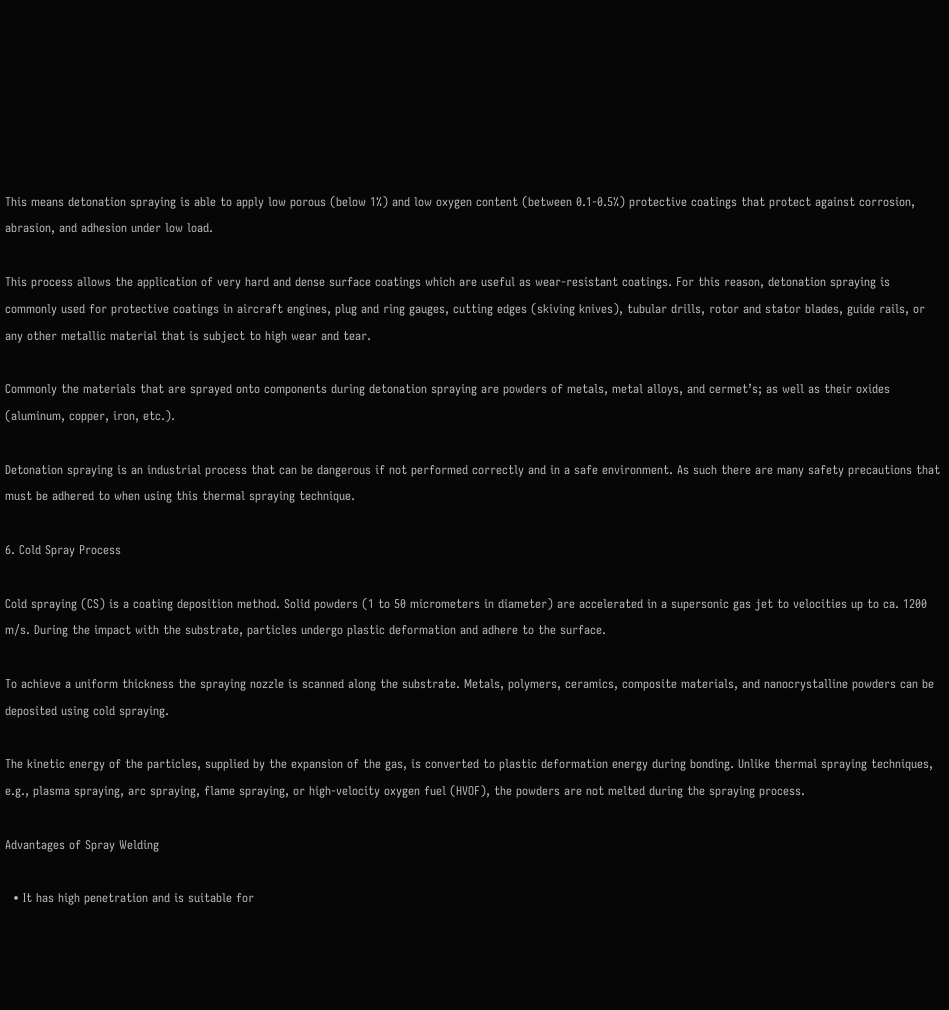This means detonation spraying is able to apply low porous (below 1%) and low oxygen content (between 0.1-0.5%) protective coatings that protect against corrosion, abrasion, and adhesion under low load.

This process allows the application of very hard and dense surface coatings which are useful as wear-resistant coatings. For this reason, detonation spraying is commonly used for protective coatings in aircraft engines, plug and ring gauges, cutting edges (skiving knives), tubular drills, rotor and stator blades, guide rails, or any other metallic material that is subject to high wear and tear.

Commonly the materials that are sprayed onto components during detonation spraying are powders of metals, metal alloys, and cermet’s; as well as their oxides (aluminum, copper, iron, etc.).

Detonation spraying is an industrial process that can be dangerous if not performed correctly and in a safe environment. As such there are many safety precautions that must be adhered to when using this thermal spraying technique.

6. Cold Spray Process

Cold spraying (CS) is a coating deposition method. Solid powders (1 to 50 micrometers in diameter) are accelerated in a supersonic gas jet to velocities up to ca. 1200 m/s. During the impact with the substrate, particles undergo plastic deformation and adhere to the surface.

To achieve a uniform thickness the spraying nozzle is scanned along the substrate. Metals, polymers, ceramics, composite materials, and nanocrystalline powders can be deposited using cold spraying.

The kinetic energy of the particles, supplied by the expansion of the gas, is converted to plastic deformation energy during bonding. Unlike thermal spraying techniques, e.g., plasma spraying, arc spraying, flame spraying, or high-velocity oxygen fuel (HVOF), the powders are not melted during the spraying process.

Advantages of Spray Welding

  • It has high penetration and is suitable for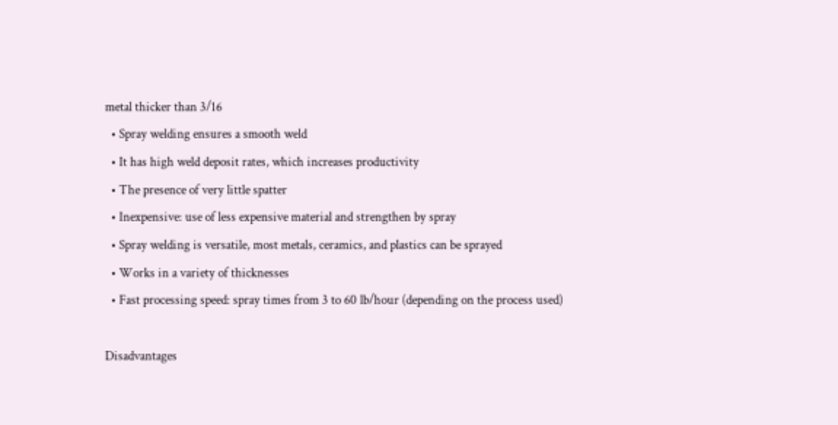metal thicker than 3/16
  • Spray welding ensures a smooth weld
  • It has high weld deposit rates, which increases productivity
  • The presence of very little spatter
  • Inexpensive: use of less expensive material and strengthen by spray
  • Spray welding is versatile, most metals, ceramics, and plastics can be sprayed
  • Works in a variety of thicknesses
  • Fast processing speed: spray times from 3 to 60 lb/hour (depending on the process used)

Disadvantages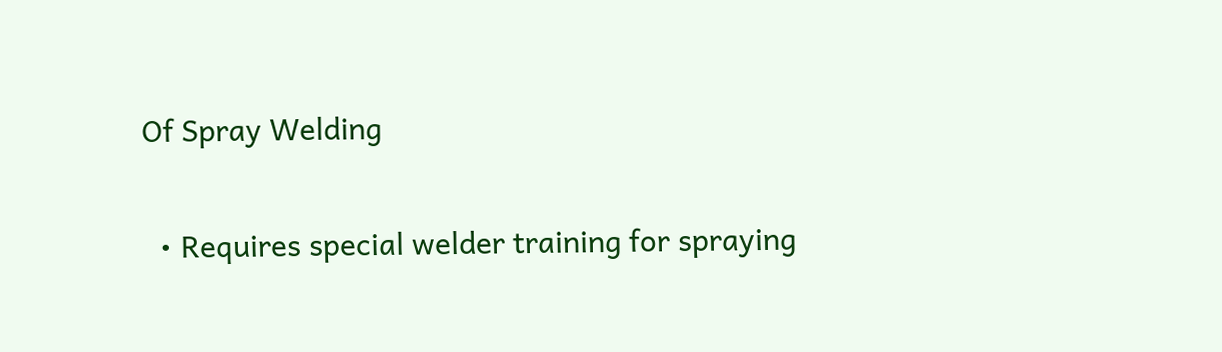Of Spray Welding

  • Requires special welder training for spraying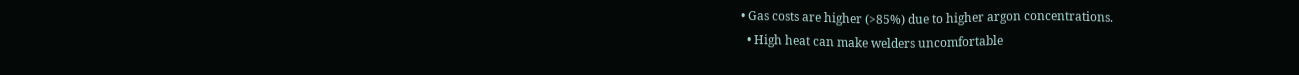• Gas costs are higher (>85%) due to higher argon concentrations.
  • High heat can make welders uncomfortable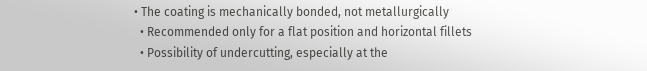• The coating is mechanically bonded, not metallurgically
  • Recommended only for a flat position and horizontal fillets
  • Possibility of undercutting, especially at the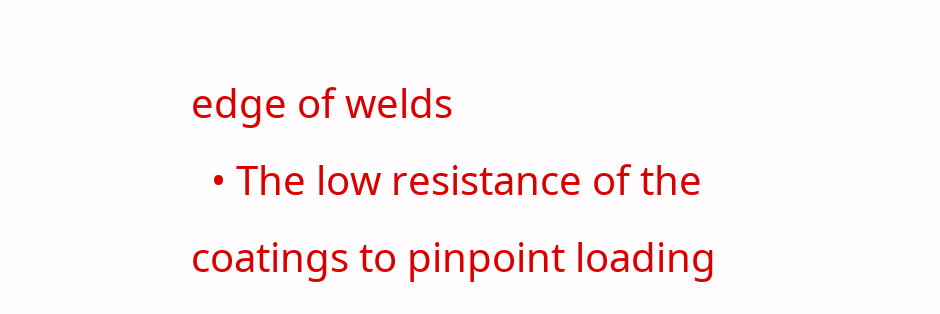edge of welds
  • The low resistance of the coatings to pinpoint loading